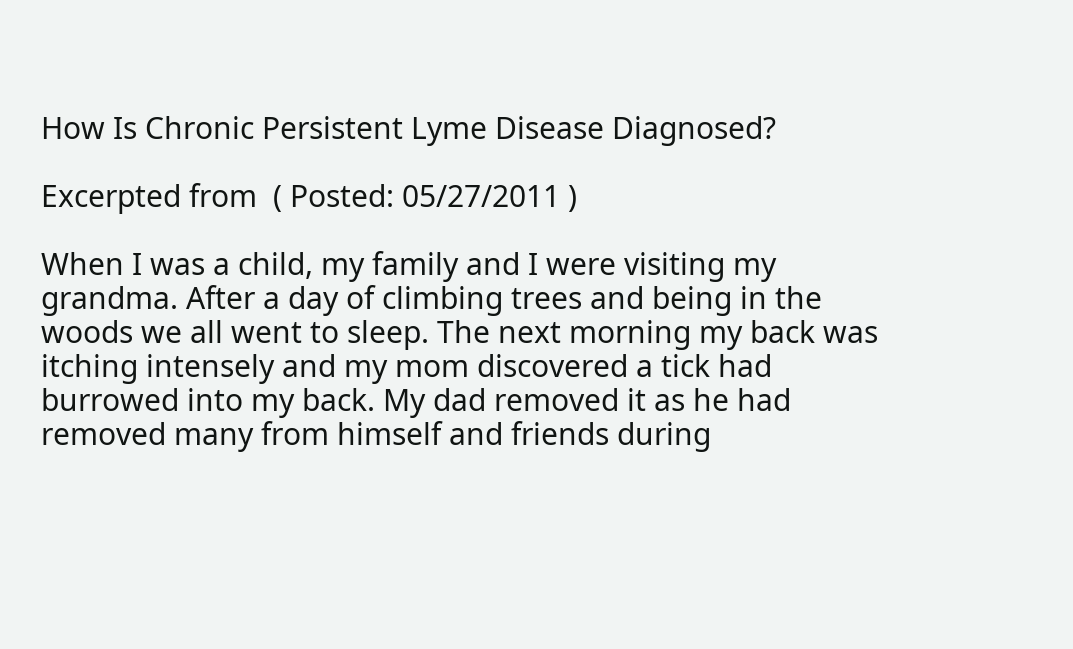How Is Chronic Persistent Lyme Disease Diagnosed?

Excerpted from  ( Posted: 05/27/2011 )

When I was a child, my family and I were visiting my grandma. After a day of climbing trees and being in the woods we all went to sleep. The next morning my back was itching intensely and my mom discovered a tick had  burrowed into my back. My dad removed it as he had removed many from himself and friends during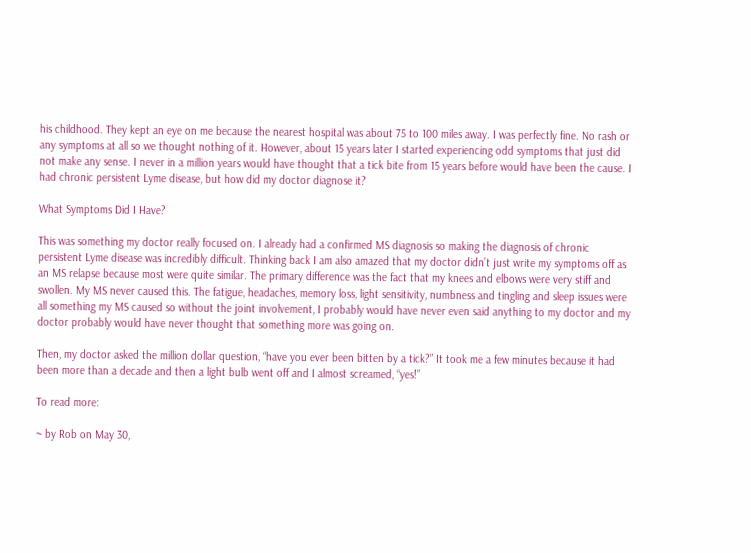his childhood. They kept an eye on me because the nearest hospital was about 75 to 100 miles away. I was perfectly fine. No rash or any symptoms at all so we thought nothing of it. However, about 15 years later I started experiencing odd symptoms that just did not make any sense. I never in a million years would have thought that a tick bite from 15 years before would have been the cause. I had chronic persistent Lyme disease, but how did my doctor diagnose it?

What Symptoms Did I Have?

This was something my doctor really focused on. I already had a confirmed MS diagnosis so making the diagnosis of chronic persistent Lyme disease was incredibly difficult. Thinking back I am also amazed that my doctor didn’t just write my symptoms off as an MS relapse because most were quite similar. The primary difference was the fact that my knees and elbows were very stiff and swollen. My MS never caused this. The fatigue, headaches, memory loss, light sensitivity, numbness and tingling and sleep issues were all something my MS caused so without the joint involvement, I probably would have never even said anything to my doctor and my doctor probably would have never thought that something more was going on.

Then, my doctor asked the million dollar question, “have you ever been bitten by a tick?” It took me a few minutes because it had been more than a decade and then a light bulb went off and I almost screamed, “yes!”

To read more:

~ by Rob on May 30,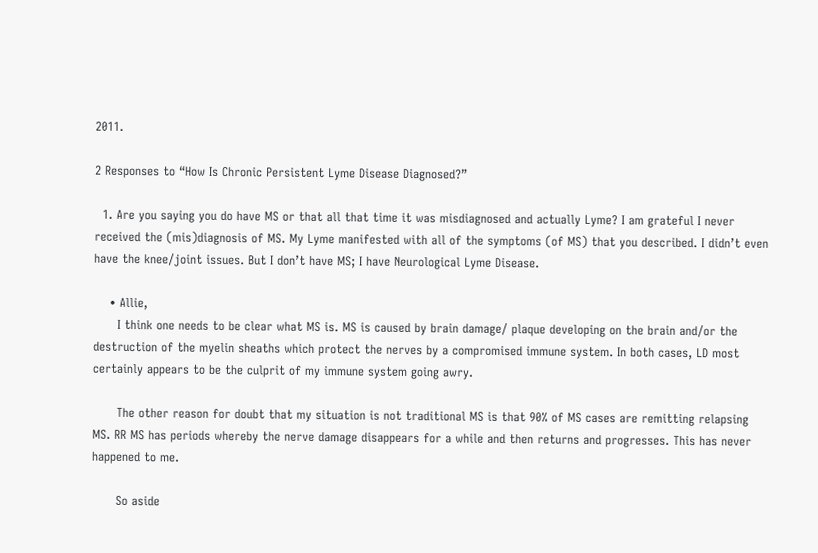2011.

2 Responses to “How Is Chronic Persistent Lyme Disease Diagnosed?”

  1. Are you saying you do have MS or that all that time it was misdiagnosed and actually Lyme? I am grateful I never received the (mis)diagnosis of MS. My Lyme manifested with all of the symptoms (of MS) that you described. I didn’t even have the knee/joint issues. But I don’t have MS; I have Neurological Lyme Disease.

    • Allie,
      I think one needs to be clear what MS is. MS is caused by brain damage/ plaque developing on the brain and/or the destruction of the myelin sheaths which protect the nerves by a compromised immune system. In both cases, LD most certainly appears to be the culprit of my immune system going awry.

      The other reason for doubt that my situation is not traditional MS is that 90% of MS cases are remitting relapsing MS. RR MS has periods whereby the nerve damage disappears for a while and then returns and progresses. This has never happened to me.

      So aside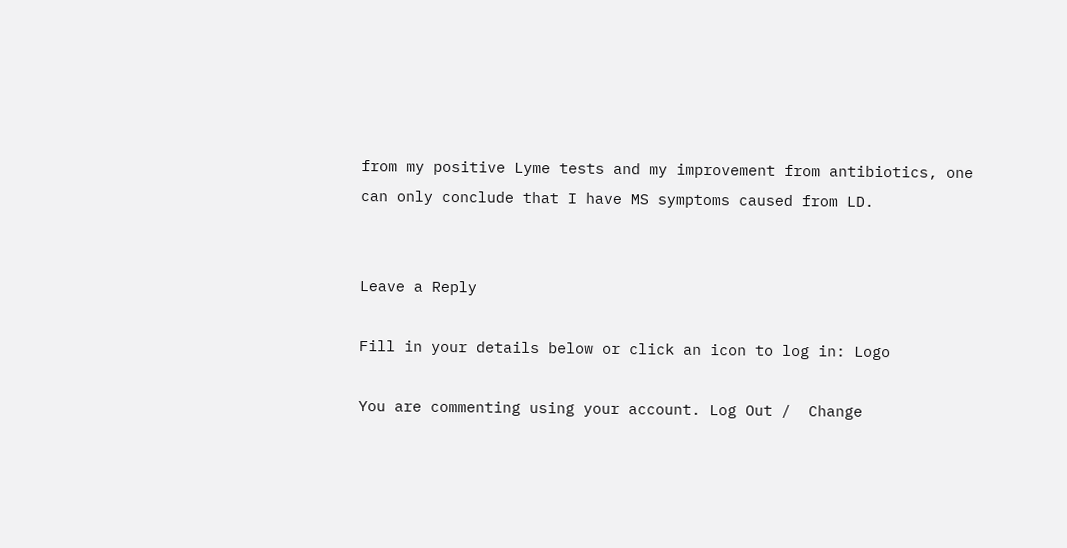from my positive Lyme tests and my improvement from antibiotics, one can only conclude that I have MS symptoms caused from LD.


Leave a Reply

Fill in your details below or click an icon to log in: Logo

You are commenting using your account. Log Out /  Change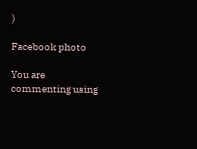)

Facebook photo

You are commenting using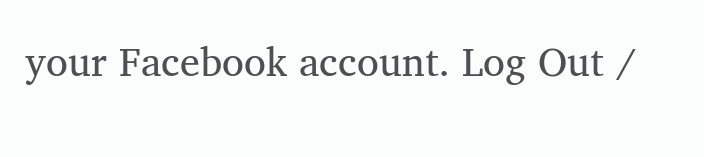your Facebook account. Log Out /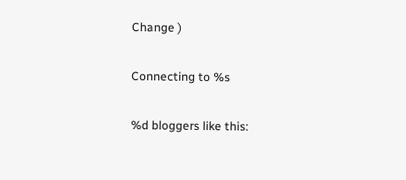Change )

Connecting to %s

%d bloggers like this: